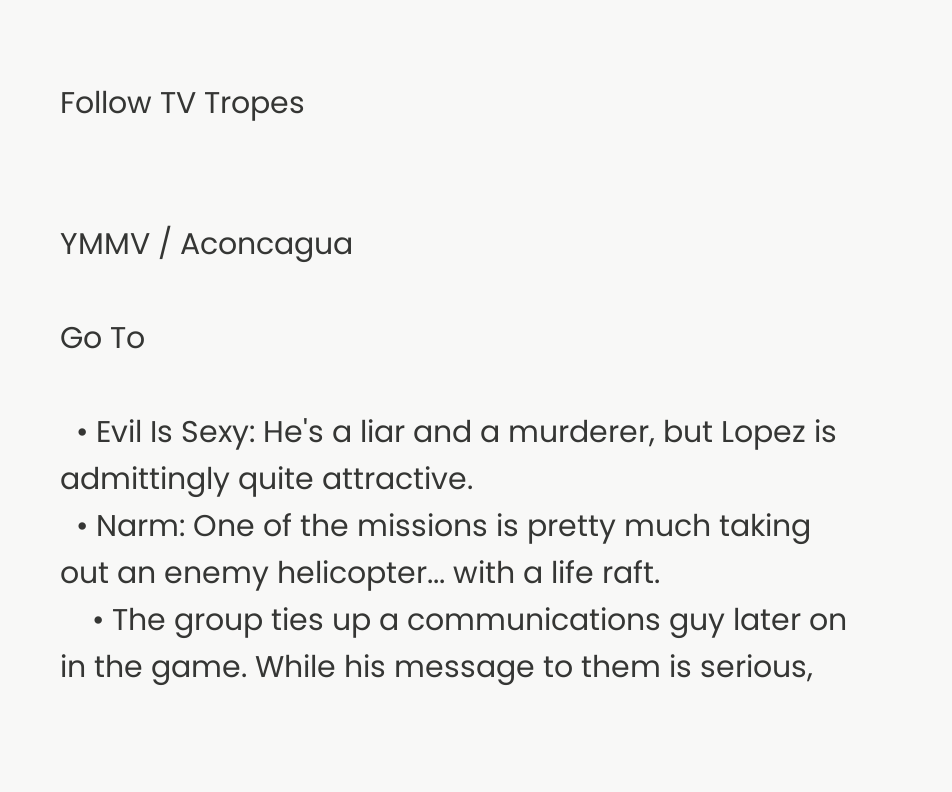Follow TV Tropes


YMMV / Aconcagua

Go To

  • Evil Is Sexy: He's a liar and a murderer, but Lopez is admittingly quite attractive.
  • Narm: One of the missions is pretty much taking out an enemy helicopter... with a life raft.
    • The group ties up a communications guy later on in the game. While his message to them is serious,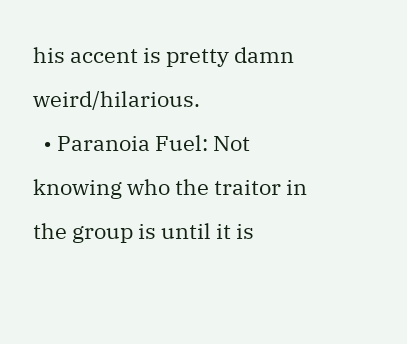his accent is pretty damn weird/hilarious.
  • Paranoia Fuel: Not knowing who the traitor in the group is until it is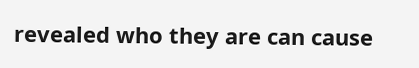revealed who they are can cause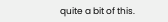quite a bit of this.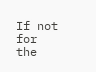If not for the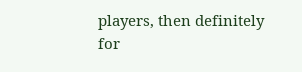players, then definitely for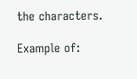the characters.

Example of: